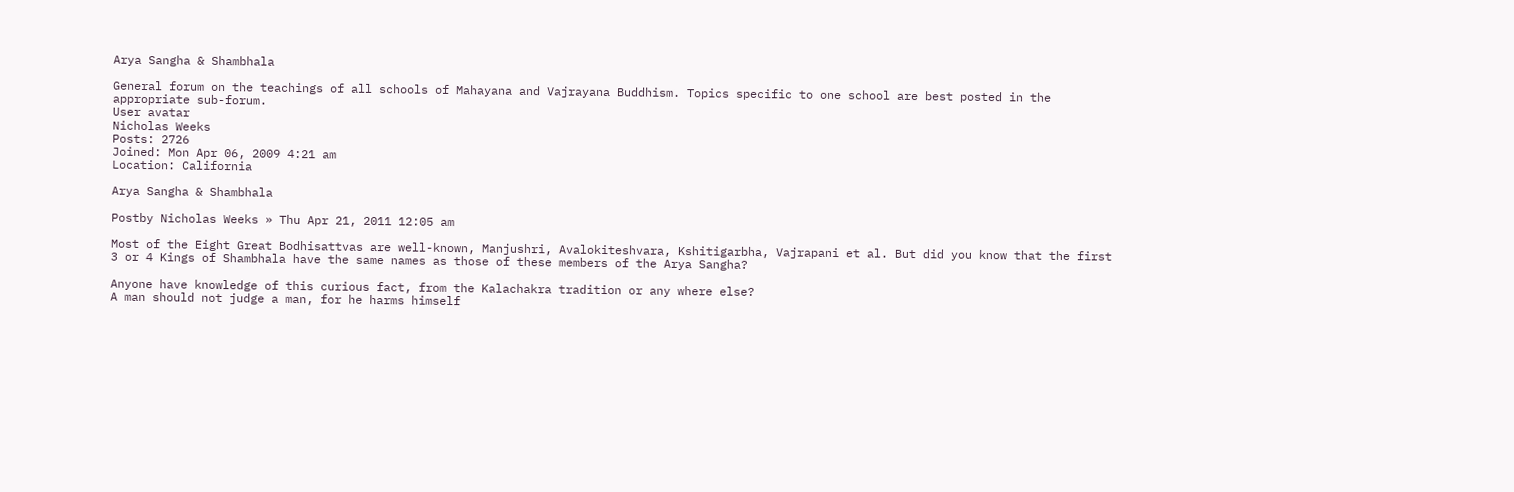Arya Sangha & Shambhala

General forum on the teachings of all schools of Mahayana and Vajrayana Buddhism. Topics specific to one school are best posted in the appropriate sub-forum.
User avatar
Nicholas Weeks
Posts: 2726
Joined: Mon Apr 06, 2009 4:21 am
Location: California

Arya Sangha & Shambhala

Postby Nicholas Weeks » Thu Apr 21, 2011 12:05 am

Most of the Eight Great Bodhisattvas are well-known, Manjushri, Avalokiteshvara, Kshitigarbha, Vajrapani et al. But did you know that the first 3 or 4 Kings of Shambhala have the same names as those of these members of the Arya Sangha?

Anyone have knowledge of this curious fact, from the Kalachakra tradition or any where else?
A man should not judge a man, for he harms himself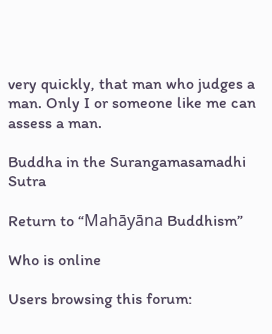very quickly, that man who judges a man. Only I or someone like me can assess a man.

Buddha in the Surangamasamadhi Sutra

Return to “Mahāyāna Buddhism”

Who is online

Users browsing this forum: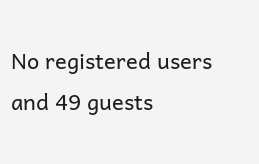No registered users and 49 guests